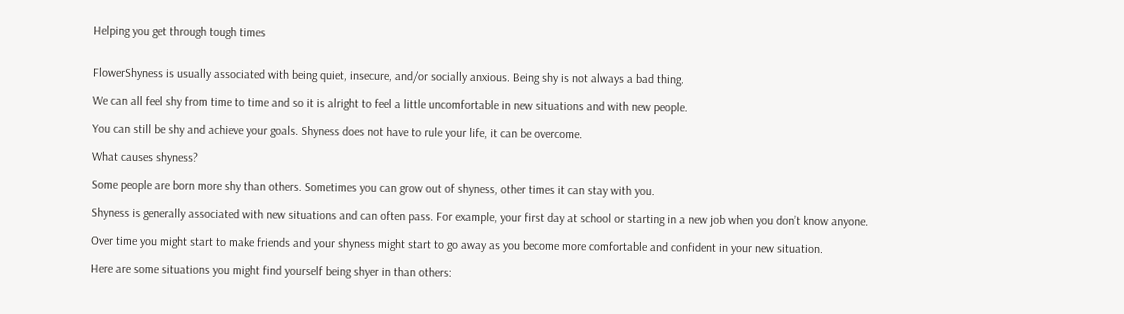Helping you get through tough times


FlowerShyness is usually associated with being quiet, insecure, and/or socially anxious. Being shy is not always a bad thing.

We can all feel shy from time to time and so it is alright to feel a little uncomfortable in new situations and with new people.

You can still be shy and achieve your goals. Shyness does not have to rule your life, it can be overcome.

What causes shyness?

Some people are born more shy than others. Sometimes you can grow out of shyness, other times it can stay with you.

Shyness is generally associated with new situations and can often pass. For example, your first day at school or starting in a new job when you don’t know anyone.

Over time you might start to make friends and your shyness might start to go away as you become more comfortable and confident in your new situation.

Here are some situations you might find yourself being shyer in than others: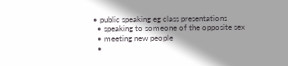• public speaking eg class presentations
  • speaking to someone of the opposite sex
  • meeting new people
  •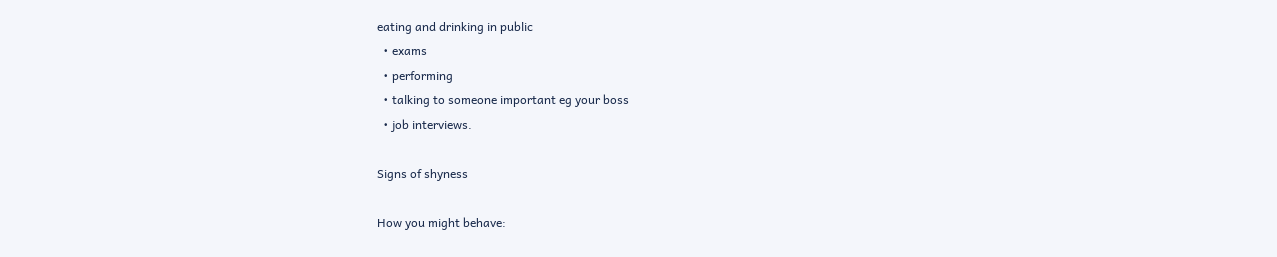eating and drinking in public
  • exams
  • performing
  • talking to someone important eg your boss
  • job interviews.

Signs of shyness

How you might behave: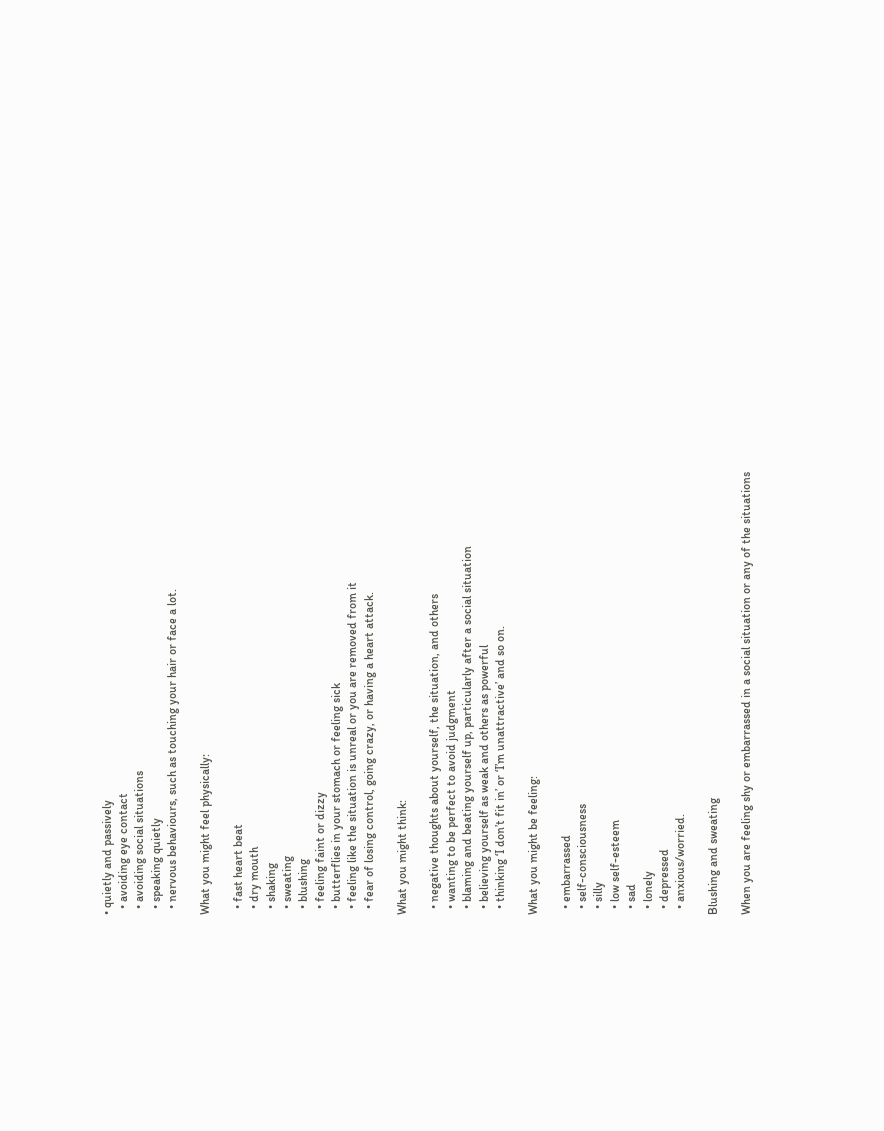• quietly and passively
  • avoiding eye contact
  • avoiding social situations
  • speaking quietly
  • nervous behaviours, such as touching your hair or face a lot.

What you might feel physically:

  • fast heart beat
  • dry mouth
  • shaking
  • sweating
  • blushing
  • feeling faint or dizzy
  • butterflies in your stomach or feeling sick
  • feeling like the situation is unreal or you are removed from it
  • fear of losing control, going crazy, or having a heart attack.

What you might think:

  • negative thoughts about yourself, the situation, and others
  • wanting to be perfect to avoid judgment
  • blaming and beating yourself up, particularly after a social situation
  • believing yourself as weak and others as powerful
  • thinking ‘I don’t fit in’ or ‘I’m unattractive’ and so on.

What you might be feeling:

  • embarrassed
  • self-consciousness
  • silly
  • low self-esteem
  • sad
  • lonely
  • depressed
  • anxious/worried.

Blushing and sweating

When you are feeling shy or embarrassed in a social situation or any of the situations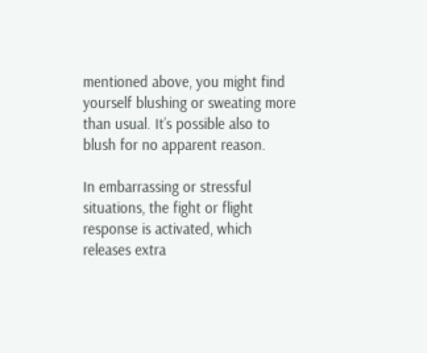mentioned above, you might find yourself blushing or sweating more than usual. It’s possible also to blush for no apparent reason.

In embarrassing or stressful situations, the fight or flight response is activated, which releases extra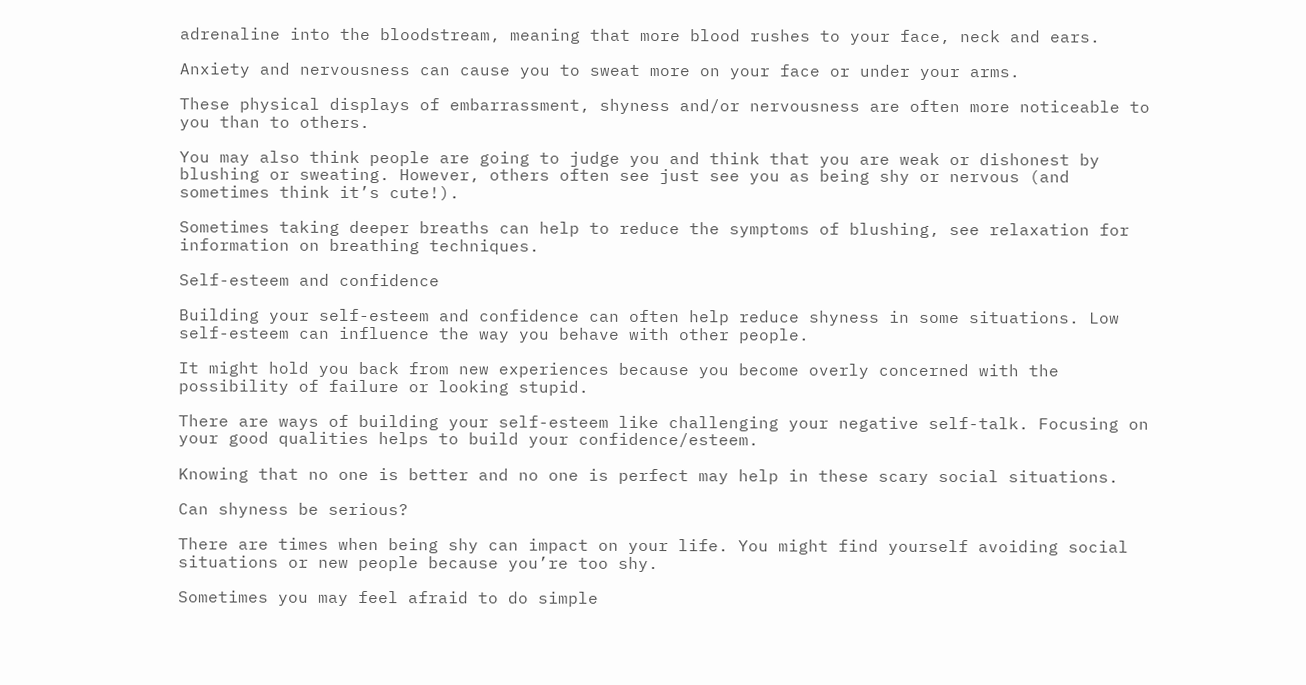adrenaline into the bloodstream, meaning that more blood rushes to your face, neck and ears.

Anxiety and nervousness can cause you to sweat more on your face or under your arms.

These physical displays of embarrassment, shyness and/or nervousness are often more noticeable to you than to others.

You may also think people are going to judge you and think that you are weak or dishonest by blushing or sweating. However, others often see just see you as being shy or nervous (and sometimes think it’s cute!).

Sometimes taking deeper breaths can help to reduce the symptoms of blushing, see relaxation for information on breathing techniques.

Self-esteem and confidence

Building your self-esteem and confidence can often help reduce shyness in some situations. Low self-esteem can influence the way you behave with other people.

It might hold you back from new experiences because you become overly concerned with the possibility of failure or looking stupid.

There are ways of building your self-esteem like challenging your negative self-talk. Focusing on your good qualities helps to build your confidence/esteem.

Knowing that no one is better and no one is perfect may help in these scary social situations.

Can shyness be serious?

There are times when being shy can impact on your life. You might find yourself avoiding social situations or new people because you’re too shy.

Sometimes you may feel afraid to do simple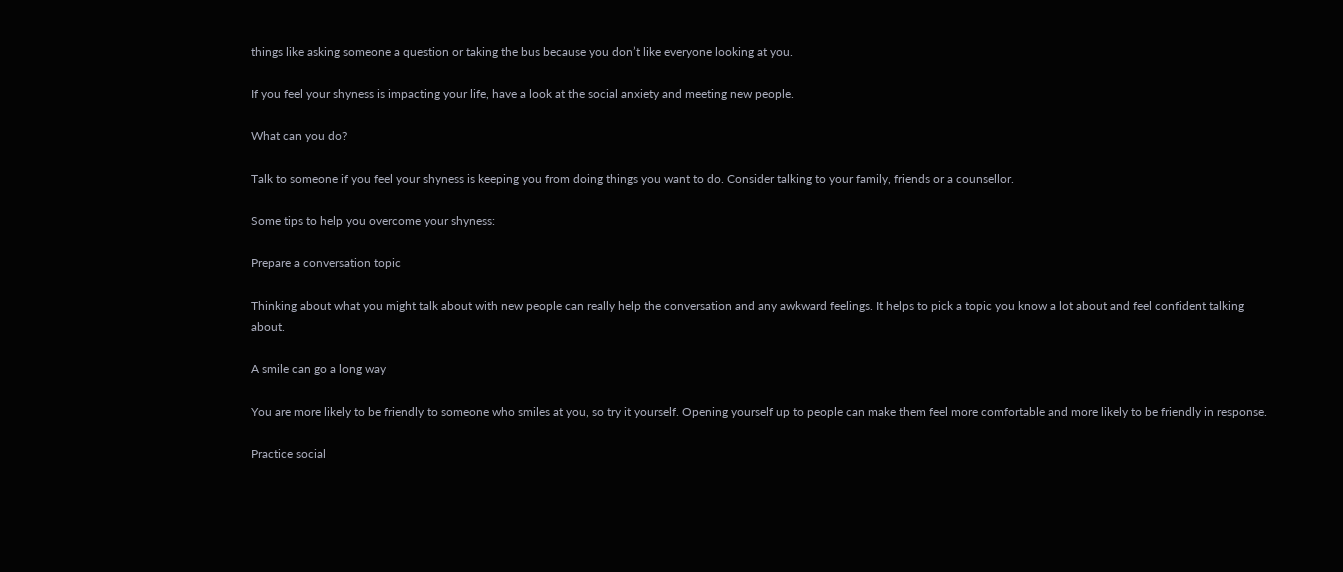things like asking someone a question or taking the bus because you don’t like everyone looking at you.

If you feel your shyness is impacting your life, have a look at the social anxiety and meeting new people.

What can you do?

Talk to someone if you feel your shyness is keeping you from doing things you want to do. Consider talking to your family, friends or a counsellor.

Some tips to help you overcome your shyness:

Prepare a conversation topic

Thinking about what you might talk about with new people can really help the conversation and any awkward feelings. It helps to pick a topic you know a lot about and feel confident talking about.

A smile can go a long way

You are more likely to be friendly to someone who smiles at you, so try it yourself. Opening yourself up to people can make them feel more comfortable and more likely to be friendly in response.

Practice social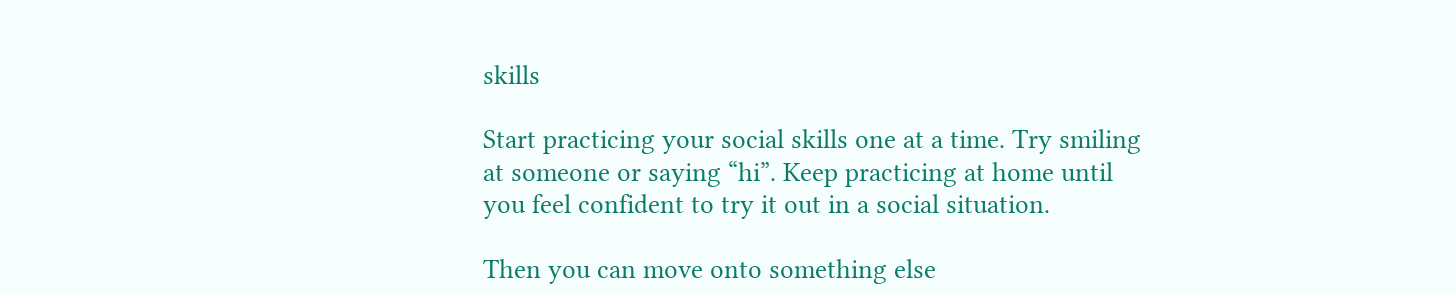skills

Start practicing your social skills one at a time. Try smiling at someone or saying “hi”. Keep practicing at home until you feel confident to try it out in a social situation.

Then you can move onto something else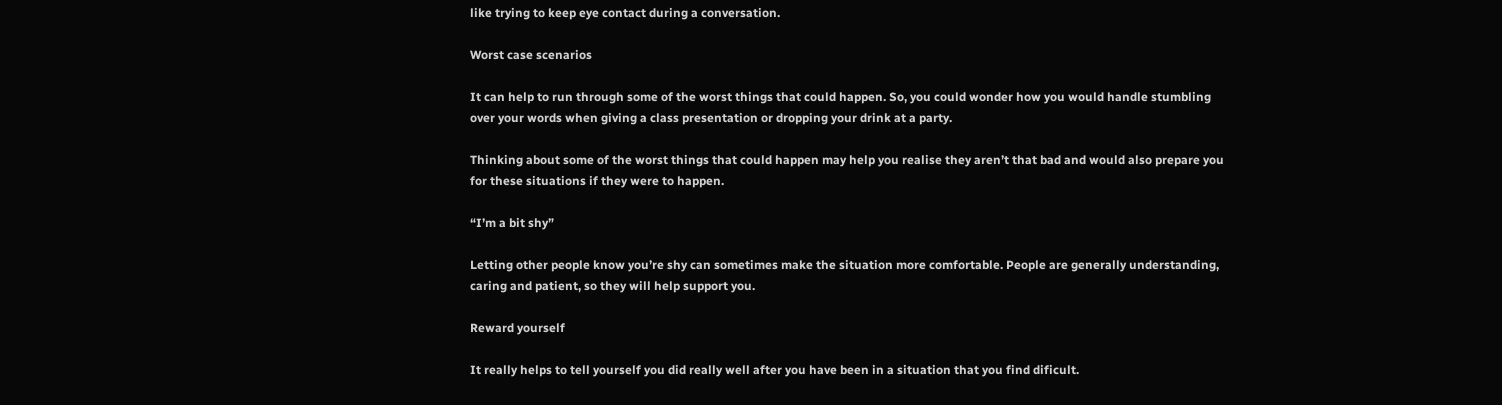like trying to keep eye contact during a conversation.

Worst case scenarios

It can help to run through some of the worst things that could happen. So, you could wonder how you would handle stumbling over your words when giving a class presentation or dropping your drink at a party.

Thinking about some of the worst things that could happen may help you realise they aren’t that bad and would also prepare you for these situations if they were to happen.

“I’m a bit shy”

Letting other people know you’re shy can sometimes make the situation more comfortable. People are generally understanding, caring and patient, so they will help support you.

Reward yourself

It really helps to tell yourself you did really well after you have been in a situation that you find dificult.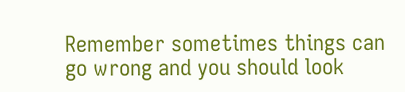Remember sometimes things can go wrong and you should look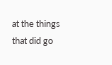at the things that did go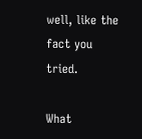well, like the fact you tried.

What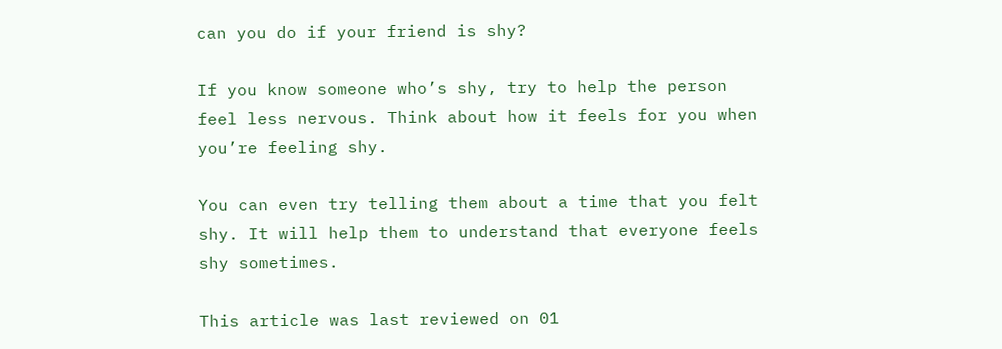can you do if your friend is shy?

If you know someone who’s shy, try to help the person feel less nervous. Think about how it feels for you when you’re feeling shy.

You can even try telling them about a time that you felt shy. It will help them to understand that everyone feels shy sometimes.

This article was last reviewed on 01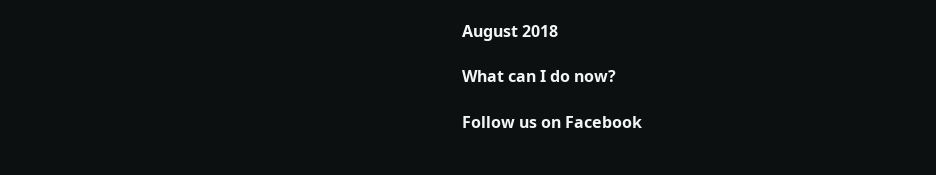August 2018

What can I do now?

Follow us on Facebook